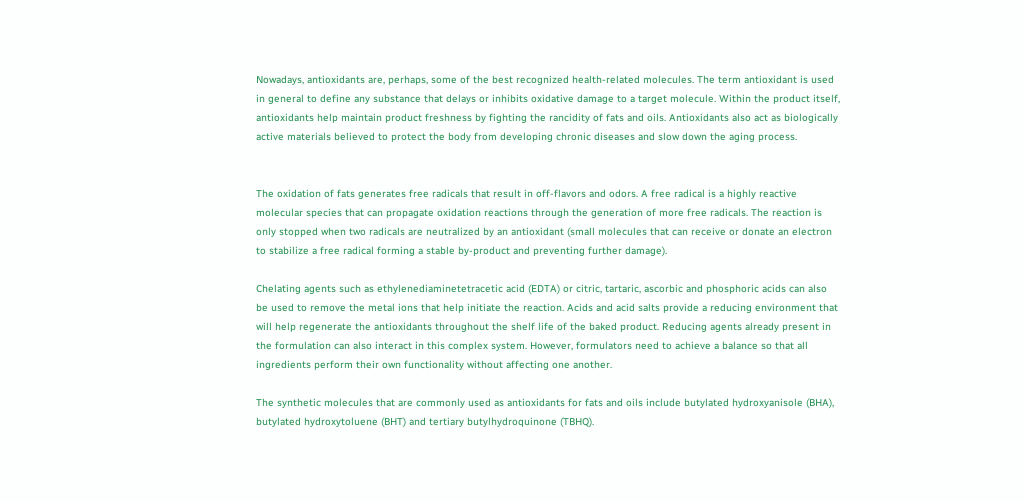Nowadays, antioxidants are, perhaps, some of the best recognized health-related molecules. The term antioxidant is used in general to define any substance that delays or inhibits oxidative damage to a target molecule. Within the product itself, antioxidants help maintain product freshness by fighting the rancidity of fats and oils. Antioxidants also act as biologically active materials believed to protect the body from developing chronic diseases and slow down the aging process.


The oxidation of fats generates free radicals that result in off-flavors and odors. A free radical is a highly reactive molecular species that can propagate oxidation reactions through the generation of more free radicals. The reaction is only stopped when two radicals are neutralized by an antioxidant (small molecules that can receive or donate an electron to stabilize a free radical forming a stable by-product and preventing further damage).

Chelating agents such as ethylenediaminetetracetic acid (EDTA) or citric, tartaric, ascorbic and phosphoric acids can also be used to remove the metal ions that help initiate the reaction. Acids and acid salts provide a reducing environment that will help regenerate the antioxidants throughout the shelf life of the baked product. Reducing agents already present in the formulation can also interact in this complex system. However, formulators need to achieve a balance so that all ingredients perform their own functionality without affecting one another.

The synthetic molecules that are commonly used as antioxidants for fats and oils include butylated hydroxyanisole (BHA), butylated hydroxytoluene (BHT) and tertiary butylhydroquinone (TBHQ).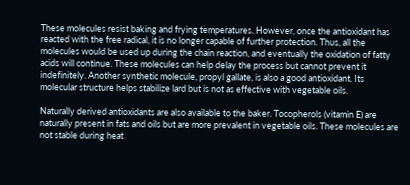These molecules resist baking and frying temperatures. However, once the antioxidant has reacted with the free radical, it is no longer capable of further protection. Thus, all the molecules would be used up during the chain reaction, and eventually the oxidation of fatty acids will continue. These molecules can help delay the process but cannot prevent it indefinitely. Another synthetic molecule, propyl gallate, is also a good antioxidant. Its molecular structure helps stabilize lard but is not as effective with vegetable oils.

Naturally derived antioxidants are also available to the baker. Tocopherols (vitamin E) are naturally present in fats and oils but are more prevalent in vegetable oils. These molecules are not stable during heat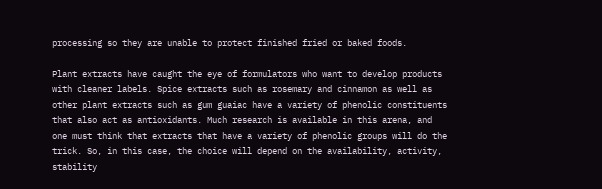processing so they are unable to protect finished fried or baked foods.

Plant extracts have caught the eye of formulators who want to develop products with cleaner labels. Spice extracts such as rosemary and cinnamon as well as other plant extracts such as gum guaiac have a variety of phenolic constituents that also act as antioxidants. Much research is available in this arena, and one must think that extracts that have a variety of phenolic groups will do the trick. So, in this case, the choice will depend on the availability, activity, stability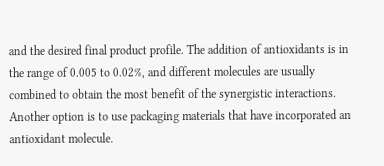and the desired final product profile. The addition of antioxidants is in the range of 0.005 to 0.02%, and different molecules are usually combined to obtain the most benefit of the synergistic interactions. Another option is to use packaging materials that have incorporated an antioxidant molecule.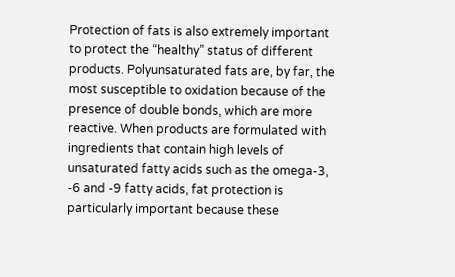Protection of fats is also extremely important to protect the “healthy” status of different products. Polyunsaturated fats are, by far, the most susceptible to oxidation because of the presence of double bonds, which are more reactive. When products are formulated with ingredients that contain high levels of unsaturated fatty acids such as the omega-3, -6 and -9 fatty acids, fat protection is particularly important because these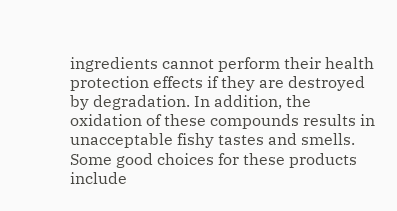ingredients cannot perform their health protection effects if they are destroyed by degradation. In addition, the oxidation of these compounds results in unacceptable fishy tastes and smells. Some good choices for these products include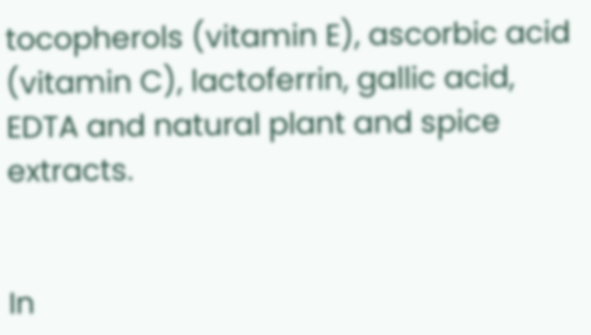tocopherols (vitamin E), ascorbic acid (vitamin C), lactoferrin, gallic acid, EDTA and natural plant and spice extracts.


In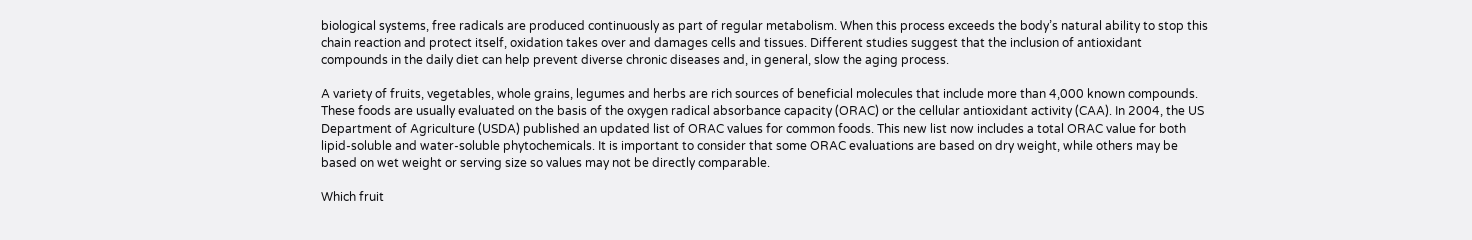biological systems, free radicals are produced continuously as part of regular metabolism. When this process exceeds the body’s natural ability to stop this chain reaction and protect itself, oxidation takes over and damages cells and tissues. Different studies suggest that the inclusion of antioxidant compounds in the daily diet can help prevent diverse chronic diseases and, in general, slow the aging process.

A variety of fruits, vegetables, whole grains, legumes and herbs are rich sources of beneficial molecules that include more than 4,000 known compounds. These foods are usually evaluated on the basis of the oxygen radical absorbance capacity (ORAC) or the cellular antioxidant activity (CAA). In 2004, the US Department of Agriculture (USDA) published an updated list of ORAC values for common foods. This new list now includes a total ORAC value for both lipid-soluble and water-soluble phytochemicals. It is important to consider that some ORAC evaluations are based on dry weight, while others may be based on wet weight or serving size so values may not be directly comparable.

Which fruit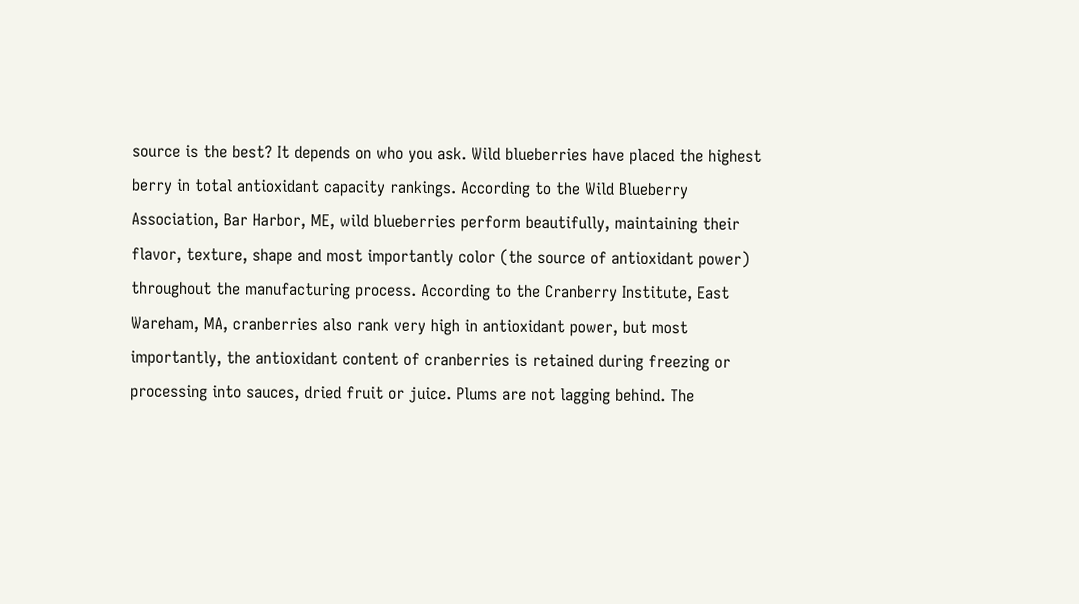source is the best? It depends on who you ask. Wild blueberries have placed the highest berry in total antioxidant capacity rankings. According to the Wild Blueberry Association, Bar Harbor, ME, wild blueberries perform beautifully, maintaining their flavor, texture, shape and most importantly color (the source of antioxidant power) throughout the manufacturing process. According to the Cranberry Institute, East Wareham, MA, cranberries also rank very high in antioxidant power, but most importantly, the antioxidant content of cranberries is retained during freezing or processing into sauces, dried fruit or juice. Plums are not lagging behind. The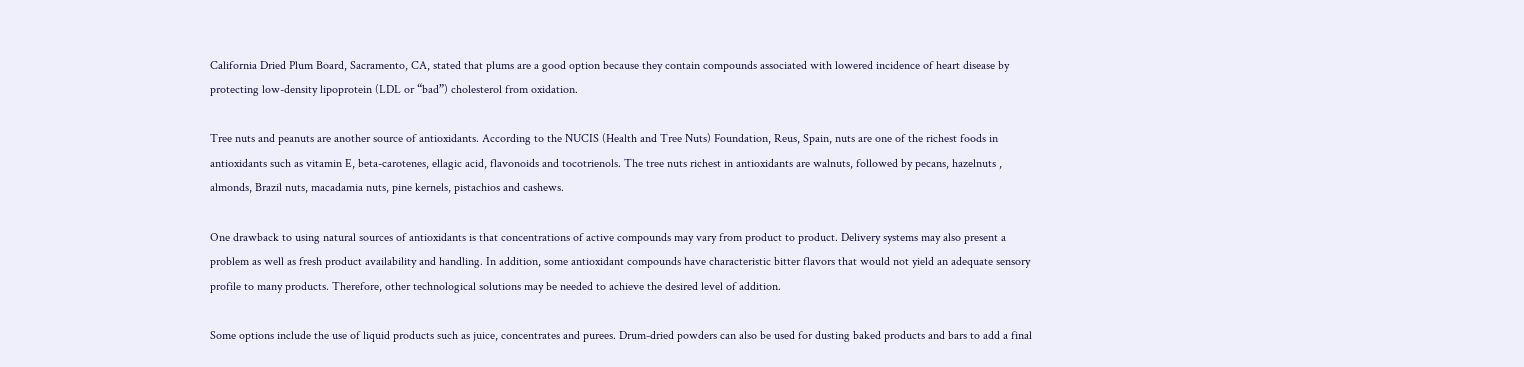California Dried Plum Board, Sacramento, CA, stated that plums are a good option because they contain compounds associated with lowered incidence of heart disease by protecting low-density lipoprotein (LDL or “bad”) cholesterol from oxidation.

Tree nuts and peanuts are another source of antioxidants. According to the NUCIS (Health and Tree Nuts) Foundation, Reus, Spain, nuts are one of the richest foods in antioxidants such as vitamin E, beta-carotenes, ellagic acid, flavonoids and tocotrienols. The tree nuts richest in antioxidants are walnuts, followed by pecans, hazelnuts , almonds, Brazil nuts, macadamia nuts, pine kernels, pistachios and cashews.

One drawback to using natural sources of antioxidants is that concentrations of active compounds may vary from product to product. Delivery systems may also present a problem as well as fresh product availability and handling. In addition, some antioxidant compounds have characteristic bitter flavors that would not yield an adequate sensory profile to many products. Therefore, other technological solutions may be needed to achieve the desired level of addition.

Some options include the use of liquid products such as juice, concentrates and purees. Drum-dried powders can also be used for dusting baked products and bars to add a final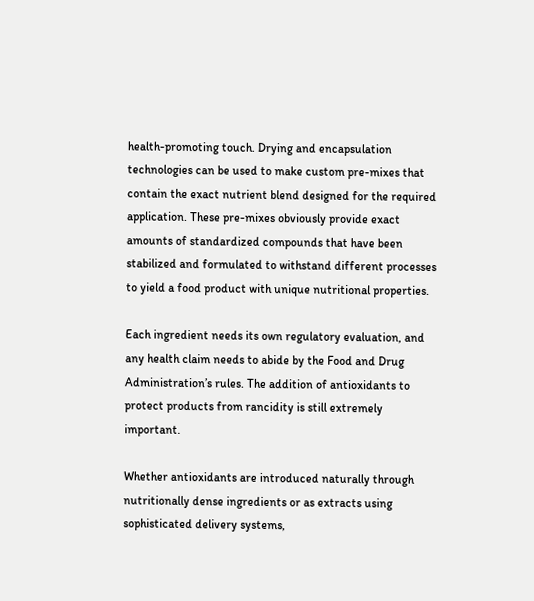health-promoting touch. Drying and encapsulation technologies can be used to make custom pre-mixes that contain the exact nutrient blend designed for the required application. These pre-mixes obviously provide exact amounts of standardized compounds that have been stabilized and formulated to withstand different processes to yield a food product with unique nutritional properties.

Each ingredient needs its own regulatory evaluation, and any health claim needs to abide by the Food and Drug Administration’s rules. The addition of antioxidants to protect products from rancidity is still extremely important.

Whether antioxidants are introduced naturally through nutritionally dense ingredients or as extracts using sophisticated delivery systems,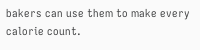bakers can use them to make every calorie count.